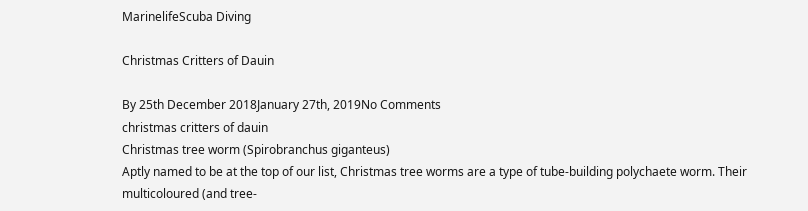MarinelifeScuba Diving

Christmas Critters of Dauin

By 25th December 2018January 27th, 2019No Comments
christmas critters of dauin
Christmas tree worm (Spirobranchus giganteus)
Aptly named to be at the top of our list, Christmas tree worms are a type of tube-building polychaete worm. Their multicoloured (and tree-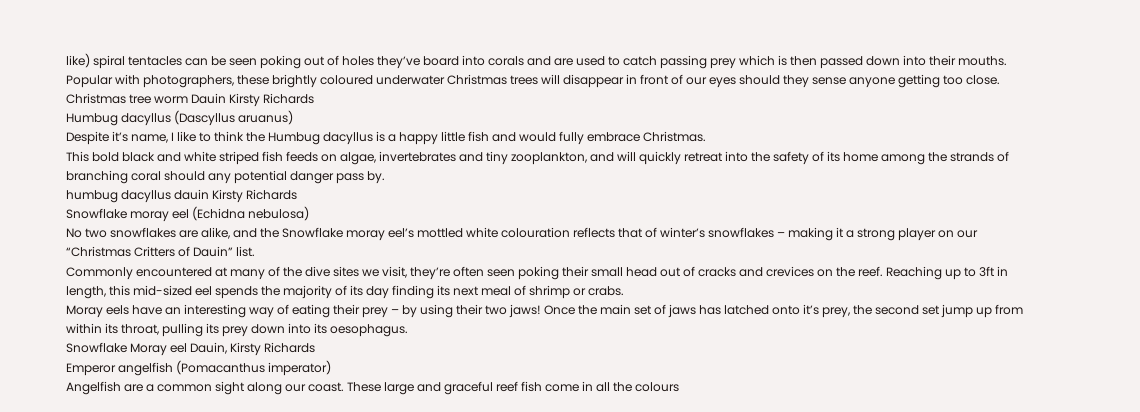like) spiral tentacles can be seen poking out of holes they’ve board into corals and are used to catch passing prey which is then passed down into their mouths.
Popular with photographers, these brightly coloured underwater Christmas trees will disappear in front of our eyes should they sense anyone getting too close.
Christmas tree worm Dauin Kirsty Richards
Humbug dacyllus (Dascyllus aruanus)
Despite it’s name, I like to think the Humbug dacyllus is a happy little fish and would fully embrace Christmas.
This bold black and white striped fish feeds on algae, invertebrates and tiny zooplankton, and will quickly retreat into the safety of its home among the strands of branching coral should any potential danger pass by.
humbug dacyllus dauin Kirsty Richards
Snowflake moray eel (Echidna nebulosa)
No two snowflakes are alike, and the Snowflake moray eel’s mottled white colouration reflects that of winter’s snowflakes – making it a strong player on our “Christmas Critters of Dauin” list.
Commonly encountered at many of the dive sites we visit, they’re often seen poking their small head out of cracks and crevices on the reef. Reaching up to 3ft in length, this mid-sized eel spends the majority of its day finding its next meal of shrimp or crabs.
Moray eels have an interesting way of eating their prey – by using their two jaws! Once the main set of jaws has latched onto it’s prey, the second set jump up from within its throat, pulling its prey down into its oesophagus.
Snowflake Moray eel Dauin, Kirsty Richards
Emperor angelfish (Pomacanthus imperator)
Angelfish are a common sight along our coast. These large and graceful reef fish come in all the colours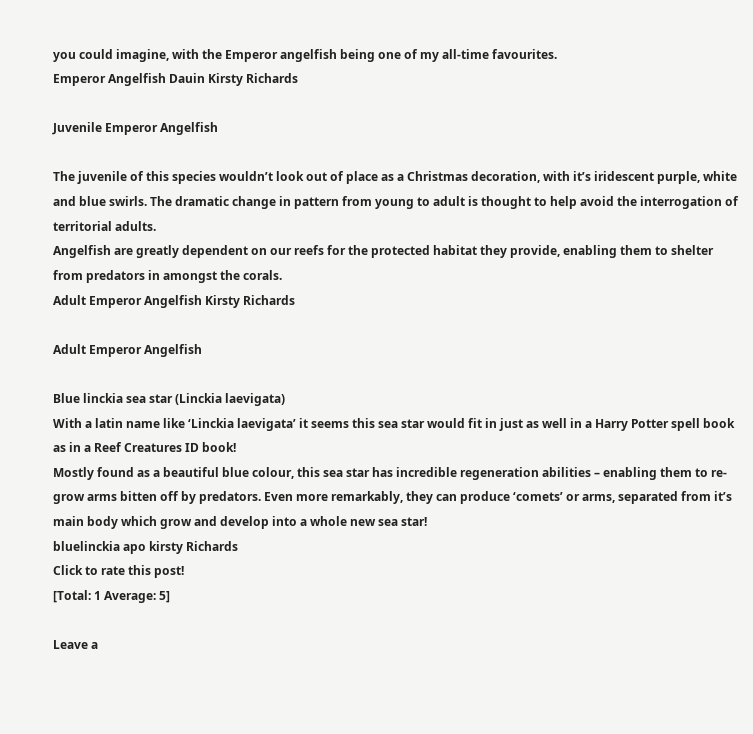you could imagine, with the Emperor angelfish being one of my all-time favourites.
Emperor Angelfish Dauin Kirsty Richards

Juvenile Emperor Angelfish

The juvenile of this species wouldn’t look out of place as a Christmas decoration, with it’s iridescent purple, white and blue swirls. The dramatic change in pattern from young to adult is thought to help avoid the interrogation of territorial adults.
Angelfish are greatly dependent on our reefs for the protected habitat they provide, enabling them to shelter from predators in amongst the corals.
Adult Emperor Angelfish Kirsty Richards

Adult Emperor Angelfish

Blue linckia sea star (Linckia laevigata)
With a latin name like ‘Linckia laevigata’ it seems this sea star would fit in just as well in a Harry Potter spell book as in a Reef Creatures ID book!
Mostly found as a beautiful blue colour, this sea star has incredible regeneration abilities – enabling them to re-grow arms bitten off by predators. Even more remarkably, they can produce ‘comets’ or arms, separated from it’s main body which grow and develop into a whole new sea star!
bluelinckia apo kirsty Richards
Click to rate this post!
[Total: 1 Average: 5]

Leave a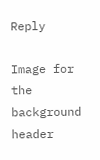Reply

Image for the background header